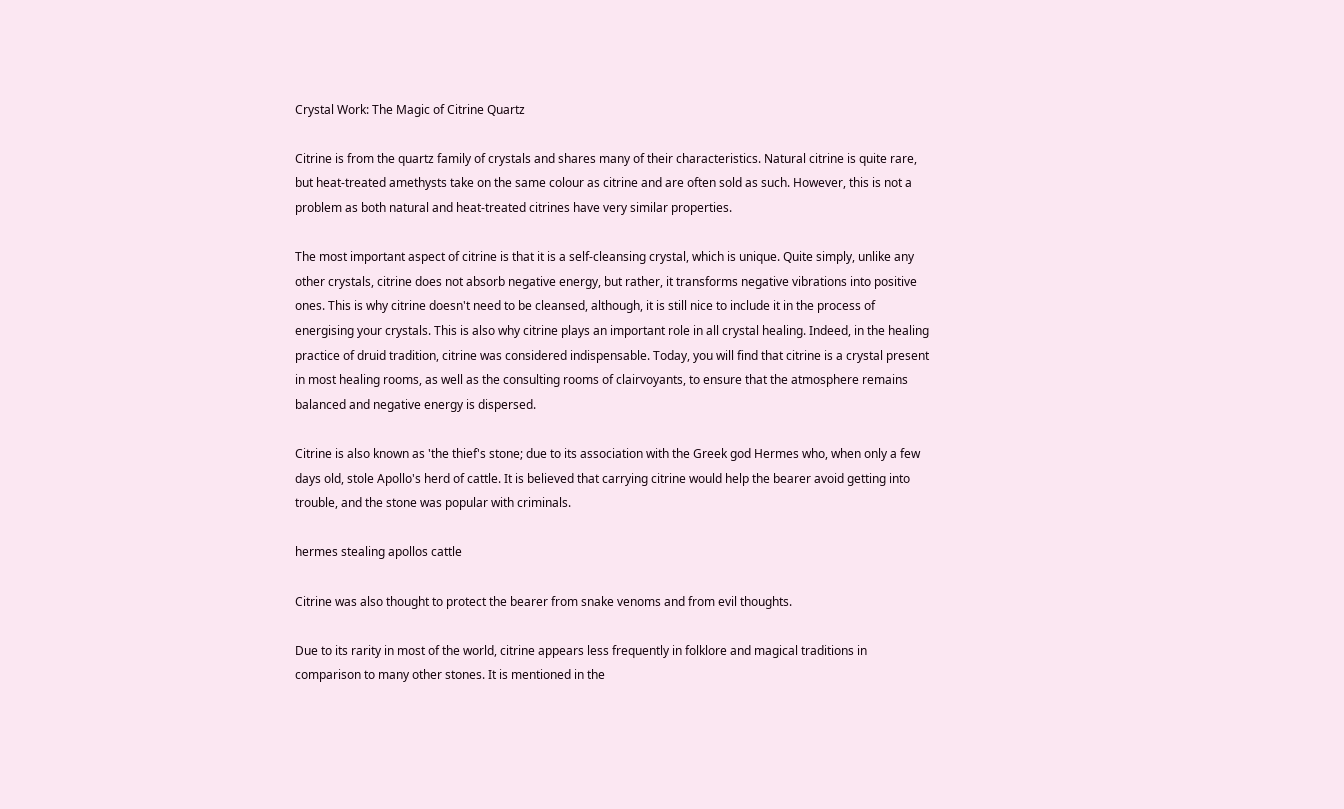Crystal Work: The Magic of Citrine Quartz

Citrine is from the quartz family of crystals and shares many of their characteristics. Natural citrine is quite rare, but heat-treated amethysts take on the same colour as citrine and are often sold as such. However, this is not a problem as both natural and heat-treated citrines have very similar properties.

The most important aspect of citrine is that it is a self-cleansing crystal, which is unique. Quite simply, unlike any other crystals, citrine does not absorb negative energy, but rather, it transforms negative vibrations into positive ones. This is why citrine doesn't need to be cleansed, although, it is still nice to include it in the process of energising your crystals. This is also why citrine plays an important role in all crystal healing. Indeed, in the healing practice of druid tradition, citrine was considered indispensable. Today, you will find that citrine is a crystal present in most healing rooms, as well as the consulting rooms of clairvoyants, to ensure that the atmosphere remains balanced and negative energy is dispersed.

Citrine is also known as 'the thief's stone; due to its association with the Greek god Hermes who, when only a few days old, stole Apollo's herd of cattle. It is believed that carrying citrine would help the bearer avoid getting into trouble, and the stone was popular with criminals.

hermes stealing apollos cattle

Citrine was also thought to protect the bearer from snake venoms and from evil thoughts.

Due to its rarity in most of the world, citrine appears less frequently in folklore and magical traditions in comparison to many other stones. It is mentioned in the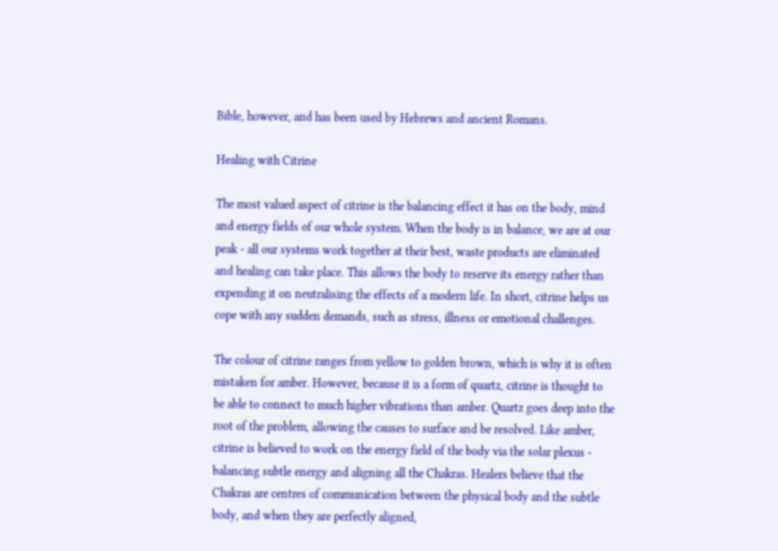Bible, however, and has been used by Hebrews and ancient Romans.

Healing with Citrine

The most valued aspect of citrine is the balancing effect it has on the body, mind and energy fields of our whole system. When the body is in balance, we are at our peak - all our systems work together at their best, waste products are eliminated and healing can take place. This allows the body to reserve its energy rather than expending it on neutralising the effects of a modern life. In short, citrine helps us cope with any sudden demands, such as stress, illness or emotional challenges.

The colour of citrine ranges from yellow to golden brown, which is why it is often mistaken for amber. However, because it is a form of quartz, citrine is thought to be able to connect to much higher vibrations than amber. Quartz goes deep into the root of the problem, allowing the causes to surface and be resolved. Like amber, citrine is believed to work on the energy field of the body via the solar plexus - balancing subtle energy and aligning all the Chakras. Healers believe that the Chakras are centres of communication between the physical body and the subtle body, and when they are perfectly aligned,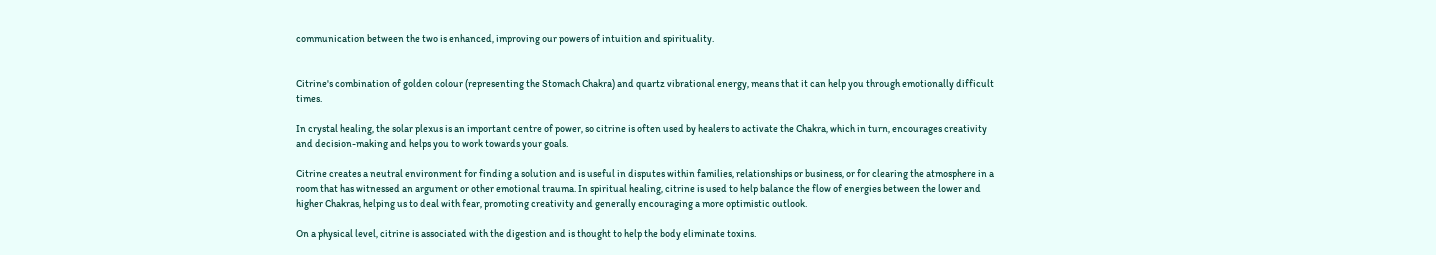communication between the two is enhanced, improving our powers of intuition and spirituality.


Citrine's combination of golden colour (representing the Stomach Chakra) and quartz vibrational energy, means that it can help you through emotionally difficult times.

In crystal healing, the solar plexus is an important centre of power, so citrine is often used by healers to activate the Chakra, which in turn, encourages creativity and decision-making and helps you to work towards your goals.

Citrine creates a neutral environment for finding a solution and is useful in disputes within families, relationships or business, or for clearing the atmosphere in a room that has witnessed an argument or other emotional trauma. In spiritual healing, citrine is used to help balance the flow of energies between the lower and higher Chakras, helping us to deal with fear, promoting creativity and generally encouraging a more optimistic outlook.

On a physical level, citrine is associated with the digestion and is thought to help the body eliminate toxins.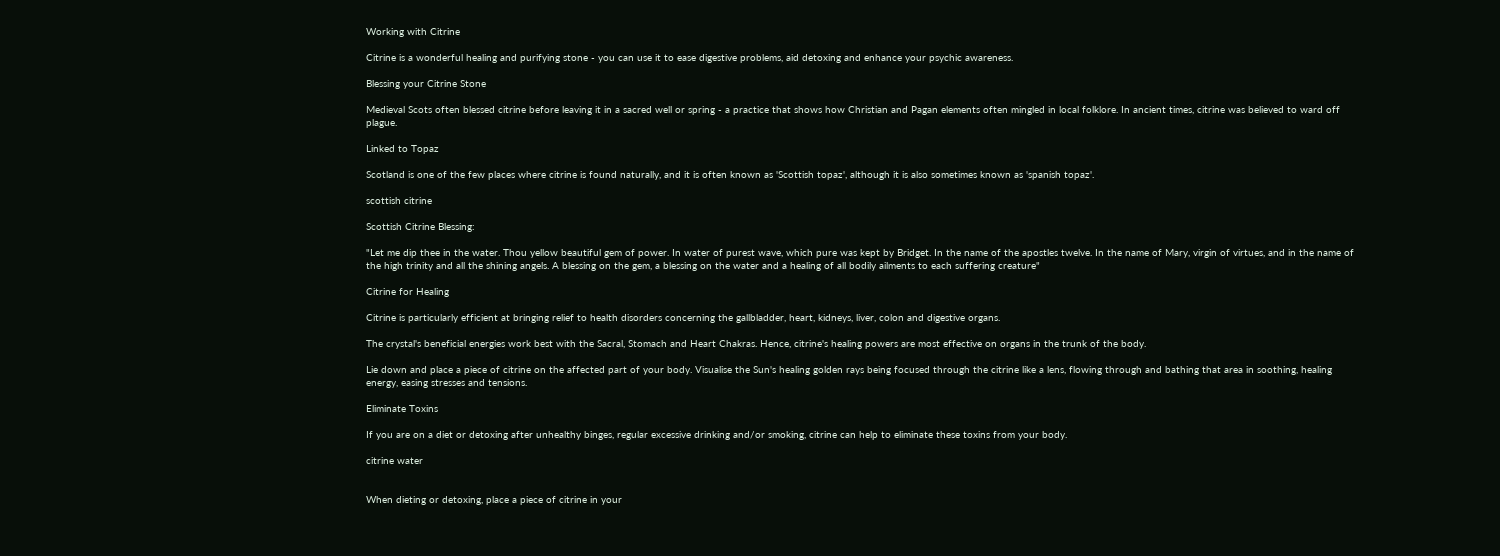Working with Citrine

Citrine is a wonderful healing and purifying stone - you can use it to ease digestive problems, aid detoxing and enhance your psychic awareness.

Blessing your Citrine Stone

Medieval Scots often blessed citrine before leaving it in a sacred well or spring - a practice that shows how Christian and Pagan elements often mingled in local folklore. In ancient times, citrine was believed to ward off plague.

Linked to Topaz

Scotland is one of the few places where citrine is found naturally, and it is often known as 'Scottish topaz', although it is also sometimes known as 'spanish topaz'.

scottish citrine

Scottish Citrine Blessing:

"Let me dip thee in the water. Thou yellow beautiful gem of power. In water of purest wave, which pure was kept by Bridget. In the name of the apostles twelve. In the name of Mary, virgin of virtues, and in the name of the high trinity and all the shining angels. A blessing on the gem, a blessing on the water and a healing of all bodily ailments to each suffering creature"

Citrine for Healing

Citrine is particularly efficient at bringing relief to health disorders concerning the gallbladder, heart, kidneys, liver, colon and digestive organs.

The crystal's beneficial energies work best with the Sacral, Stomach and Heart Chakras. Hence, citrine's healing powers are most effective on organs in the trunk of the body.

Lie down and place a piece of citrine on the affected part of your body. Visualise the Sun's healing golden rays being focused through the citrine like a lens, flowing through and bathing that area in soothing, healing energy, easing stresses and tensions.

Eliminate Toxins

If you are on a diet or detoxing after unhealthy binges, regular excessive drinking and/or smoking, citrine can help to eliminate these toxins from your body.

citrine water


When dieting or detoxing, place a piece of citrine in your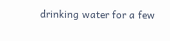drinking water for a few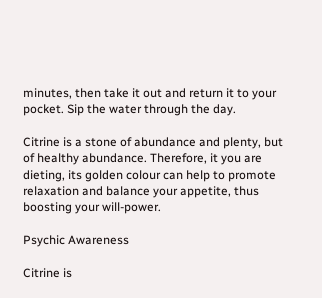minutes, then take it out and return it to your pocket. Sip the water through the day.

Citrine is a stone of abundance and plenty, but of healthy abundance. Therefore, it you are dieting, its golden colour can help to promote relaxation and balance your appetite, thus boosting your will-power.

Psychic Awareness

Citrine is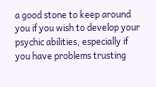a good stone to keep around you if you wish to develop your psychic abilities, especially if you have problems trusting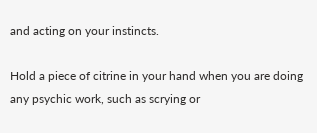and acting on your instincts.

Hold a piece of citrine in your hand when you are doing any psychic work, such as scrying or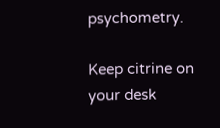psychometry.

Keep citrine on your desk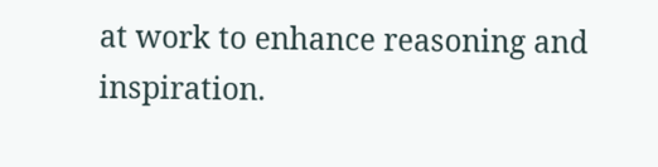at work to enhance reasoning and inspiration.